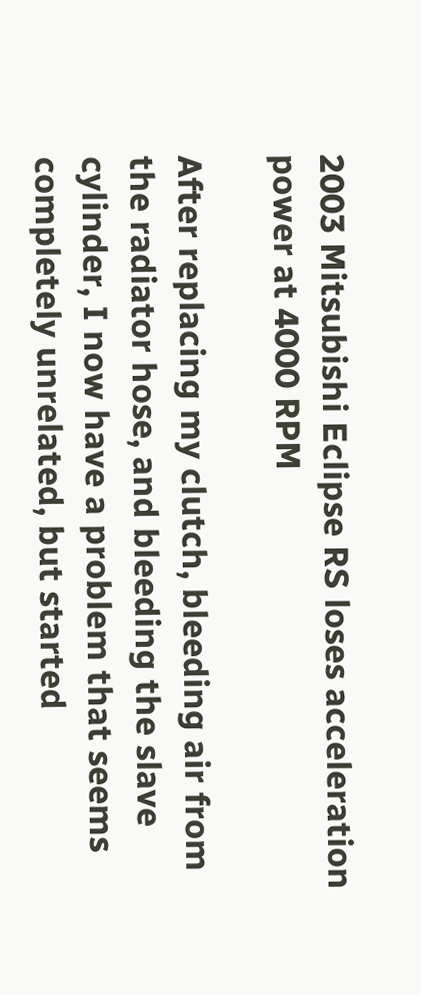2003 Mitsubishi Eclipse RS loses acceleration power at 4000 RPM

After replacing my clutch, bleeding air from the radiator hose, and bleeding the slave cylinder, I now have a problem that seems completely unrelated, but started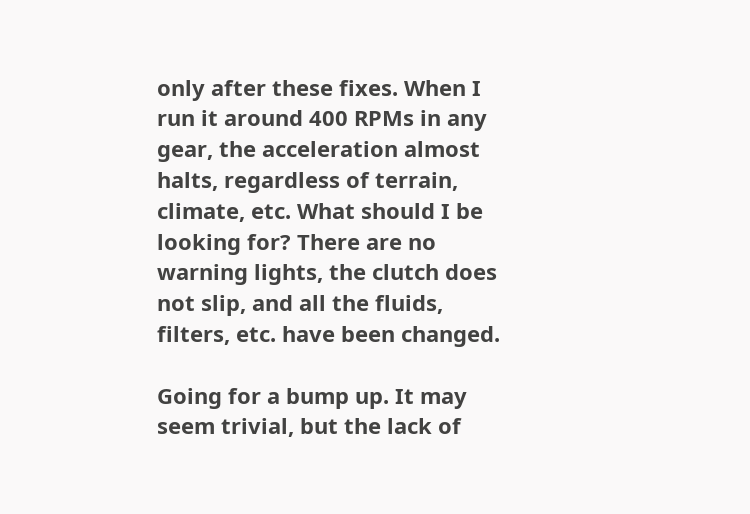only after these fixes. When I run it around 400 RPMs in any gear, the acceleration almost halts, regardless of terrain, climate, etc. What should I be looking for? There are no warning lights, the clutch does not slip, and all the fluids, filters, etc. have been changed.

Going for a bump up. It may seem trivial, but the lack of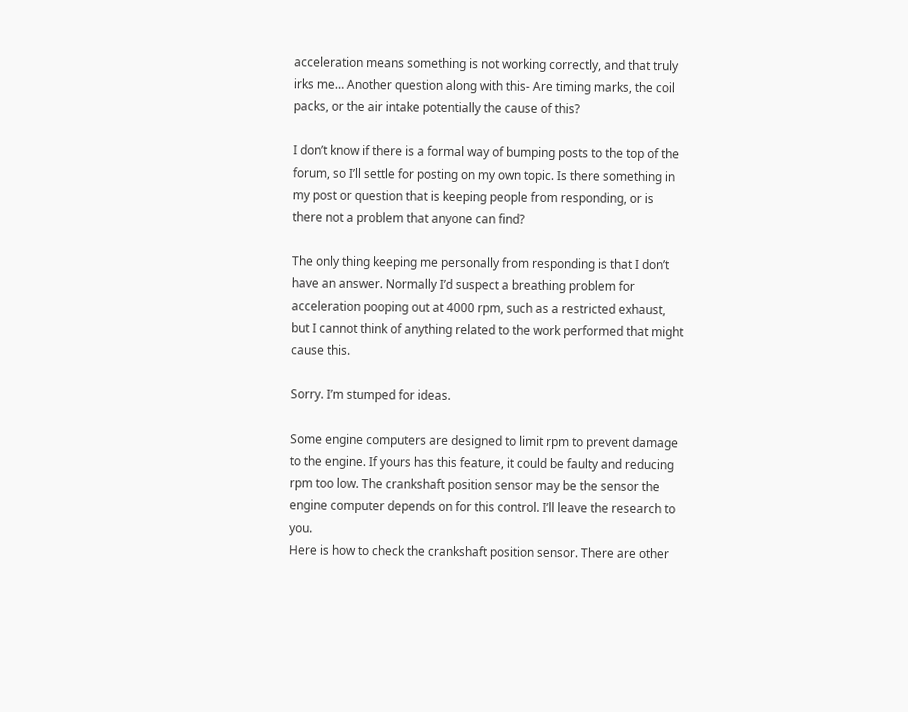acceleration means something is not working correctly, and that truly irks me… Another question along with this- Are timing marks, the coil packs, or the air intake potentially the cause of this?

I don’t know if there is a formal way of bumping posts to the top of the forum, so I’ll settle for posting on my own topic. Is there something in my post or question that is keeping people from responding, or is there not a problem that anyone can find?

The only thing keeping me personally from responding is that I don’t have an answer. Normally I’d suspect a breathing problem for acceleration pooping out at 4000 rpm, such as a restricted exhaust, but I cannot think of anything related to the work performed that might cause this.

Sorry. I’m stumped for ideas.

Some engine computers are designed to limit rpm to prevent damage to the engine. If yours has this feature, it could be faulty and reducing rpm too low. The crankshaft position sensor may be the sensor the engine computer depends on for this control. I’ll leave the research to you.
Here is how to check the crankshaft position sensor. There are other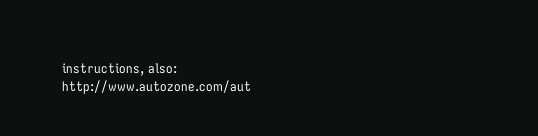instructions, also: http://www.autozone.com/aut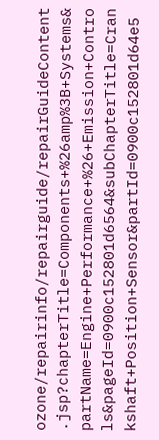ozone/repairinfo/repairguide/repairGuideContent.jsp?chapterTitle=Components+%26amp%3B+Systems&partName=Engine+Performance+%26+Emission+Controls&pageId=0900c152801d6564&subChapterTitle=Crankshaft+Position+Sensor&partId=0900c152801d64e5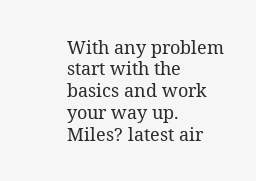With any problem start with the basics and work your way up. Miles? latest air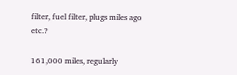filter, fuel filter, plugs miles ago etc.?

161,000 miles, regularly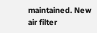maintained. New air filter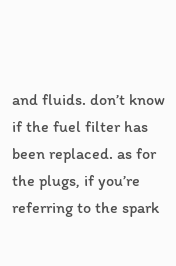and fluids. don’t know if the fuel filter has been replaced. as for the plugs, if you’re referring to the spark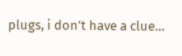plugs, i don’t have a clue…